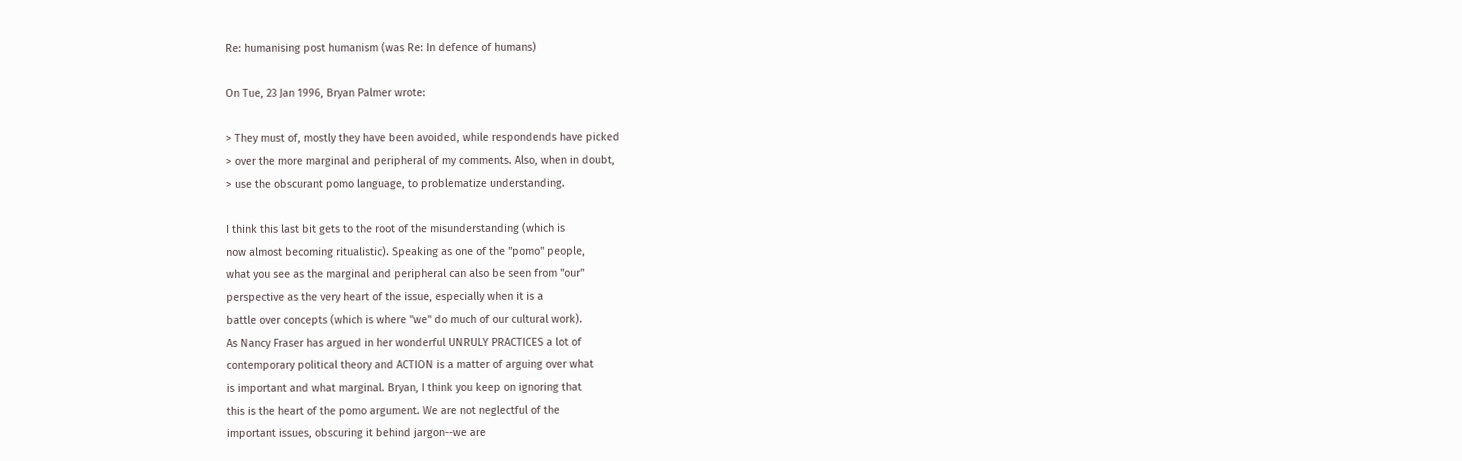Re: humanising post humanism (was Re: In defence of humans)

On Tue, 23 Jan 1996, Bryan Palmer wrote:

> They must of, mostly they have been avoided, while respondends have picked
> over the more marginal and peripheral of my comments. Also, when in doubt,
> use the obscurant pomo language, to problematize understanding.

I think this last bit gets to the root of the misunderstanding (which is
now almost becoming ritualistic). Speaking as one of the "pomo" people,
what you see as the marginal and peripheral can also be seen from "our"
perspective as the very heart of the issue, especially when it is a
battle over concepts (which is where "we" do much of our cultural work).
As Nancy Fraser has argued in her wonderful UNRULY PRACTICES a lot of
contemporary political theory and ACTION is a matter of arguing over what
is important and what marginal. Bryan, I think you keep on ignoring that
this is the heart of the pomo argument. We are not neglectful of the
important issues, obscuring it behind jargon--we are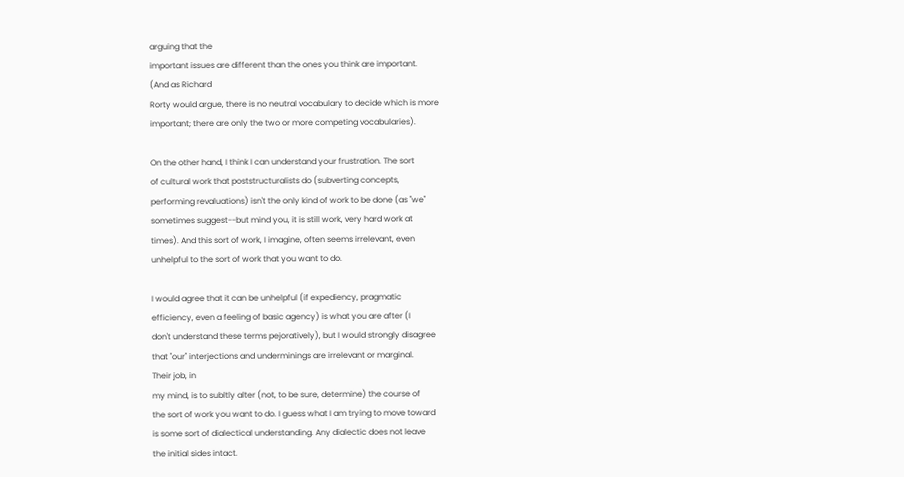arguing that the
important issues are different than the ones you think are important.
(And as Richard
Rorty would argue, there is no neutral vocabulary to decide which is more
important; there are only the two or more competing vocabularies).

On the other hand, I think I can understand your frustration. The sort
of cultural work that poststructuralists do (subverting concepts,
performing revaluations) isn't the only kind of work to be done (as "we"
sometimes suggest--but mind you, it is still work, very hard work at
times). And this sort of work, I imagine, often seems irrelevant, even
unhelpful to the sort of work that you want to do.

I would agree that it can be unhelpful (if expediency, pragmatic
efficiency, even a feeling of basic agency) is what you are after (I
don't understand these terms pejoratively), but I would strongly disagree
that "our" interjections and underminings are irrelevant or marginal.
Their job, in
my mind, is to subltly alter (not, to be sure, determine) the course of
the sort of work you want to do. I guess what I am trying to move toward
is some sort of dialectical understanding. Any dialectic does not leave
the initial sides intact.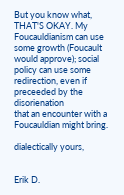But you know what, THAT'S OKAY. My
Foucauldianism can use some growth (Foucault would approve); social
policy can use some redirection, even if preceeded by the disorienation
that an encounter with a Foucauldian might bring.

dialectically yours,


Erik D.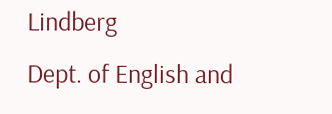Lindberg
Dept. of English and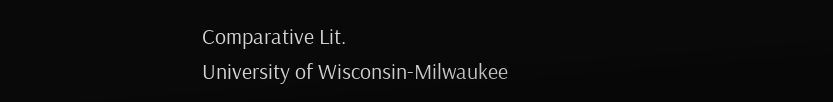Comparative Lit.
University of Wisconsin-Milwaukee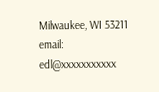Milwaukee, WI 53211
email: edl@xxxxxxxxxxx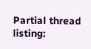Partial thread listing: